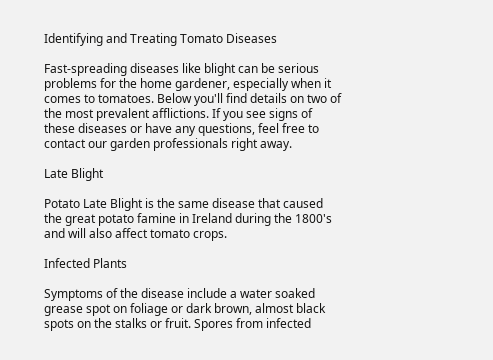Identifying and Treating Tomato Diseases

Fast-spreading diseases like blight can be serious problems for the home gardener, especially when it comes to tomatoes. Below you'll find details on two of the most prevalent afflictions. If you see signs of these diseases or have any questions, feel free to contact our garden professionals right away.

Late Blight

Potato Late Blight is the same disease that caused the great potato famine in Ireland during the 1800's and will also affect tomato crops.

Infected Plants

Symptoms of the disease include a water soaked grease spot on foliage or dark brown, almost black spots on the stalks or fruit. Spores from infected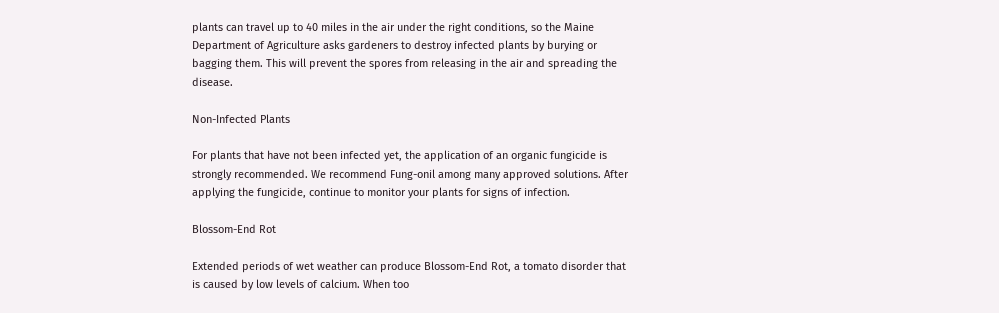plants can travel up to 40 miles in the air under the right conditions, so the Maine Department of Agriculture asks gardeners to destroy infected plants by burying or bagging them. This will prevent the spores from releasing in the air and spreading the disease.

Non-Infected Plants

For plants that have not been infected yet, the application of an organic fungicide is strongly recommended. We recommend Fung-onil among many approved solutions. After applying the fungicide, continue to monitor your plants for signs of infection.

Blossom-End Rot

Extended periods of wet weather can produce Blossom-End Rot, a tomato disorder that is caused by low levels of calcium. When too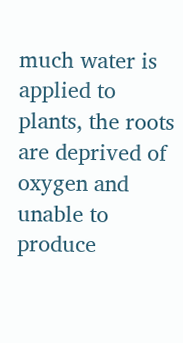much water is applied to plants, the roots are deprived of oxygen and unable to produce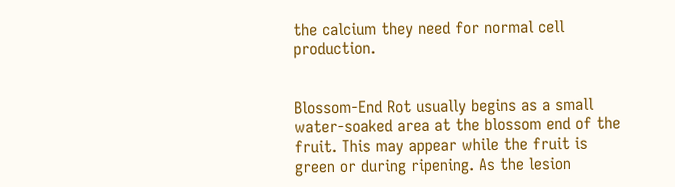the calcium they need for normal cell production.


Blossom-End Rot usually begins as a small water-soaked area at the blossom end of the fruit. This may appear while the fruit is green or during ripening. As the lesion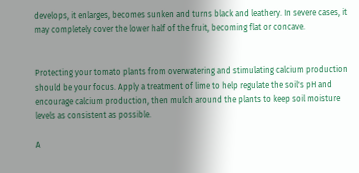develops, it enlarges, becomes sunken and turns black and leathery. In severe cases, it may completely cover the lower half of the fruit, becoming flat or concave.


Protecting your tomato plants from overwatering and stimulating calcium production should be your focus. Apply a treatment of lime to help regulate the soil's pH and encourage calcium production, then mulch around the plants to keep soil moisture levels as consistent as possible.

A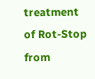treatment of Rot-Stop from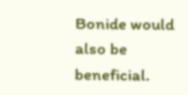Bonide would also be beneficial.